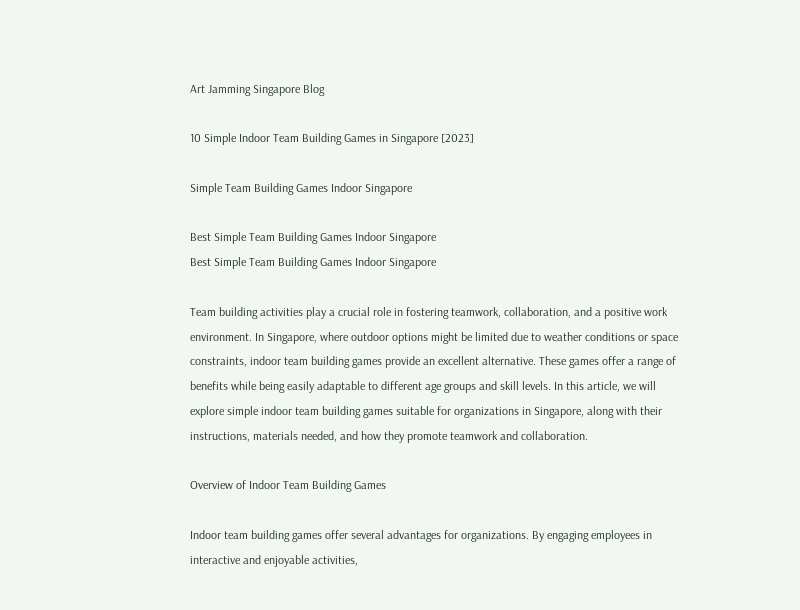Art Jamming Singapore Blog

10 Simple Indoor Team Building Games in Singapore [2023]

Simple Team Building Games Indoor Singapore

Best Simple Team Building Games Indoor Singapore
Best Simple Team Building Games Indoor Singapore

Team building activities play a crucial role in fostering teamwork, collaboration, and a positive work environment. In Singapore, where outdoor options might be limited due to weather conditions or space constraints, indoor team building games provide an excellent alternative. These games offer a range of benefits while being easily adaptable to different age groups and skill levels. In this article, we will explore simple indoor team building games suitable for organizations in Singapore, along with their instructions, materials needed, and how they promote teamwork and collaboration.

Overview of Indoor Team Building Games

Indoor team building games offer several advantages for organizations. By engaging employees in interactive and enjoyable activities,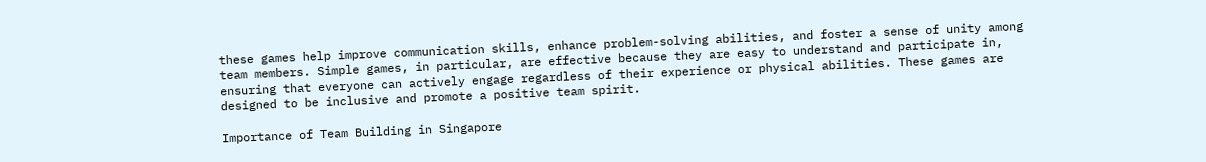these games help improve communication skills, enhance problem-solving abilities, and foster a sense of unity among team members. Simple games, in particular, are effective because they are easy to understand and participate in, ensuring that everyone can actively engage regardless of their experience or physical abilities. These games are designed to be inclusive and promote a positive team spirit.

Importance of Team Building in Singapore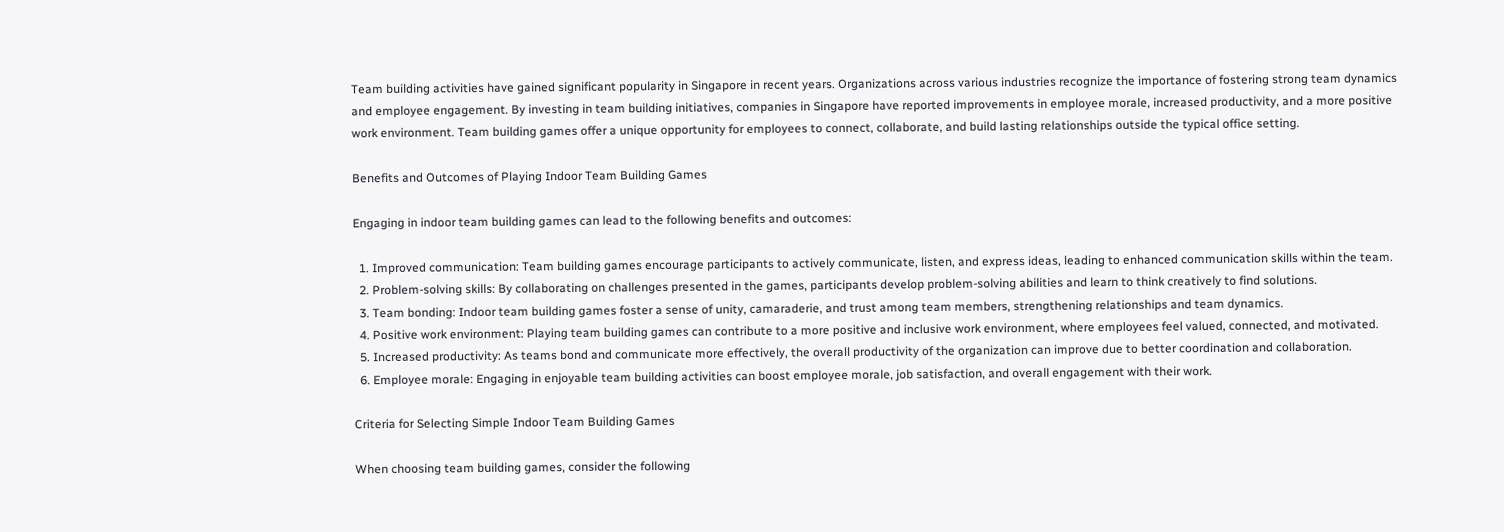Team building activities have gained significant popularity in Singapore in recent years. Organizations across various industries recognize the importance of fostering strong team dynamics and employee engagement. By investing in team building initiatives, companies in Singapore have reported improvements in employee morale, increased productivity, and a more positive work environment. Team building games offer a unique opportunity for employees to connect, collaborate, and build lasting relationships outside the typical office setting.

Benefits and Outcomes of Playing Indoor Team Building Games

Engaging in indoor team building games can lead to the following benefits and outcomes:

  1. Improved communication: Team building games encourage participants to actively communicate, listen, and express ideas, leading to enhanced communication skills within the team.
  2. Problem-solving skills: By collaborating on challenges presented in the games, participants develop problem-solving abilities and learn to think creatively to find solutions.
  3. Team bonding: Indoor team building games foster a sense of unity, camaraderie, and trust among team members, strengthening relationships and team dynamics.
  4. Positive work environment: Playing team building games can contribute to a more positive and inclusive work environment, where employees feel valued, connected, and motivated.
  5. Increased productivity: As teams bond and communicate more effectively, the overall productivity of the organization can improve due to better coordination and collaboration.
  6. Employee morale: Engaging in enjoyable team building activities can boost employee morale, job satisfaction, and overall engagement with their work.

Criteria for Selecting Simple Indoor Team Building Games

When choosing team building games, consider the following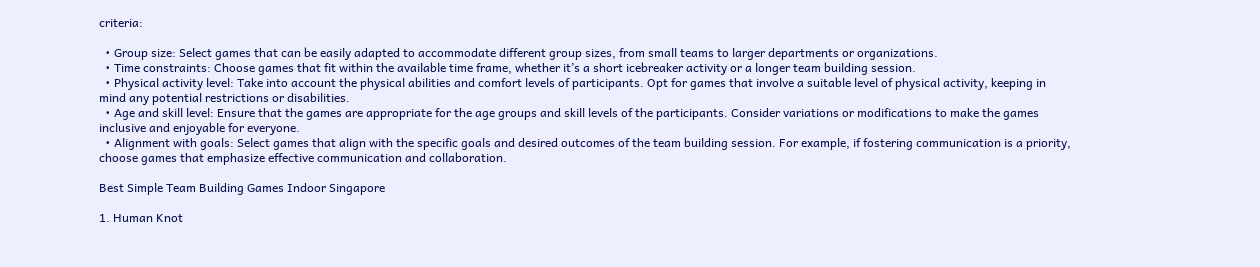criteria:

  • Group size: Select games that can be easily adapted to accommodate different group sizes, from small teams to larger departments or organizations.
  • Time constraints: Choose games that fit within the available time frame, whether it’s a short icebreaker activity or a longer team building session.
  • Physical activity level: Take into account the physical abilities and comfort levels of participants. Opt for games that involve a suitable level of physical activity, keeping in mind any potential restrictions or disabilities.
  • Age and skill level: Ensure that the games are appropriate for the age groups and skill levels of the participants. Consider variations or modifications to make the games inclusive and enjoyable for everyone.
  • Alignment with goals: Select games that align with the specific goals and desired outcomes of the team building session. For example, if fostering communication is a priority, choose games that emphasize effective communication and collaboration.

Best Simple Team Building Games Indoor Singapore

1. Human Knot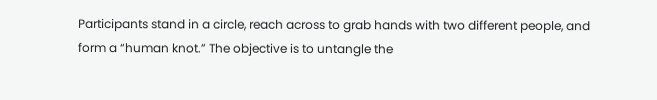Participants stand in a circle, reach across to grab hands with two different people, and form a “human knot.” The objective is to untangle the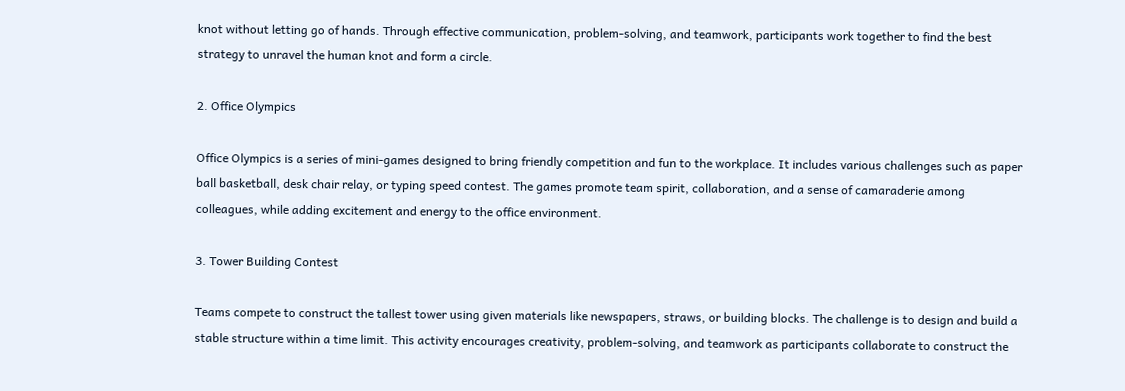knot without letting go of hands. Through effective communication, problem-solving, and teamwork, participants work together to find the best strategy to unravel the human knot and form a circle.

2. Office Olympics

Office Olympics is a series of mini-games designed to bring friendly competition and fun to the workplace. It includes various challenges such as paper ball basketball, desk chair relay, or typing speed contest. The games promote team spirit, collaboration, and a sense of camaraderie among colleagues, while adding excitement and energy to the office environment.

3. Tower Building Contest

Teams compete to construct the tallest tower using given materials like newspapers, straws, or building blocks. The challenge is to design and build a stable structure within a time limit. This activity encourages creativity, problem-solving, and teamwork as participants collaborate to construct the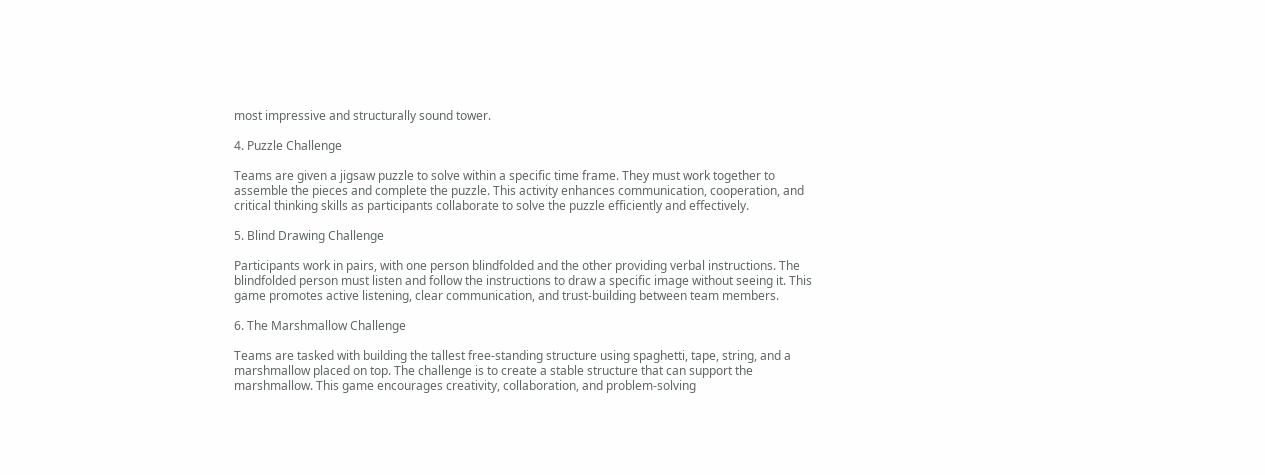most impressive and structurally sound tower.

4. Puzzle Challenge

Teams are given a jigsaw puzzle to solve within a specific time frame. They must work together to assemble the pieces and complete the puzzle. This activity enhances communication, cooperation, and critical thinking skills as participants collaborate to solve the puzzle efficiently and effectively.

5. Blind Drawing Challenge

Participants work in pairs, with one person blindfolded and the other providing verbal instructions. The blindfolded person must listen and follow the instructions to draw a specific image without seeing it. This game promotes active listening, clear communication, and trust-building between team members.

6. The Marshmallow Challenge

Teams are tasked with building the tallest free-standing structure using spaghetti, tape, string, and a marshmallow placed on top. The challenge is to create a stable structure that can support the marshmallow. This game encourages creativity, collaboration, and problem-solving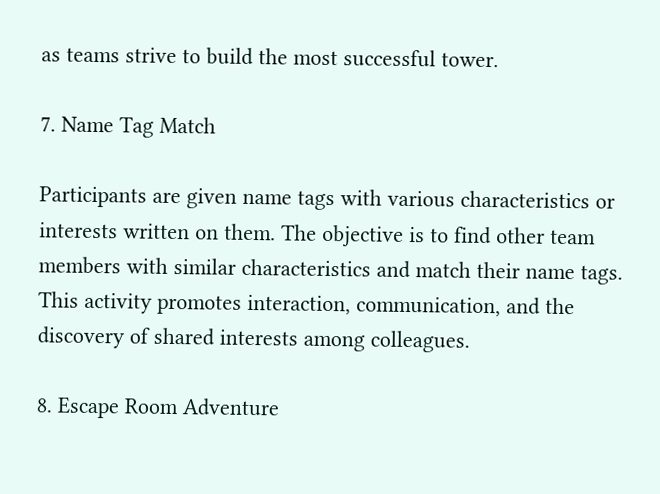as teams strive to build the most successful tower.

7. Name Tag Match

Participants are given name tags with various characteristics or interests written on them. The objective is to find other team members with similar characteristics and match their name tags. This activity promotes interaction, communication, and the discovery of shared interests among colleagues.

8. Escape Room Adventure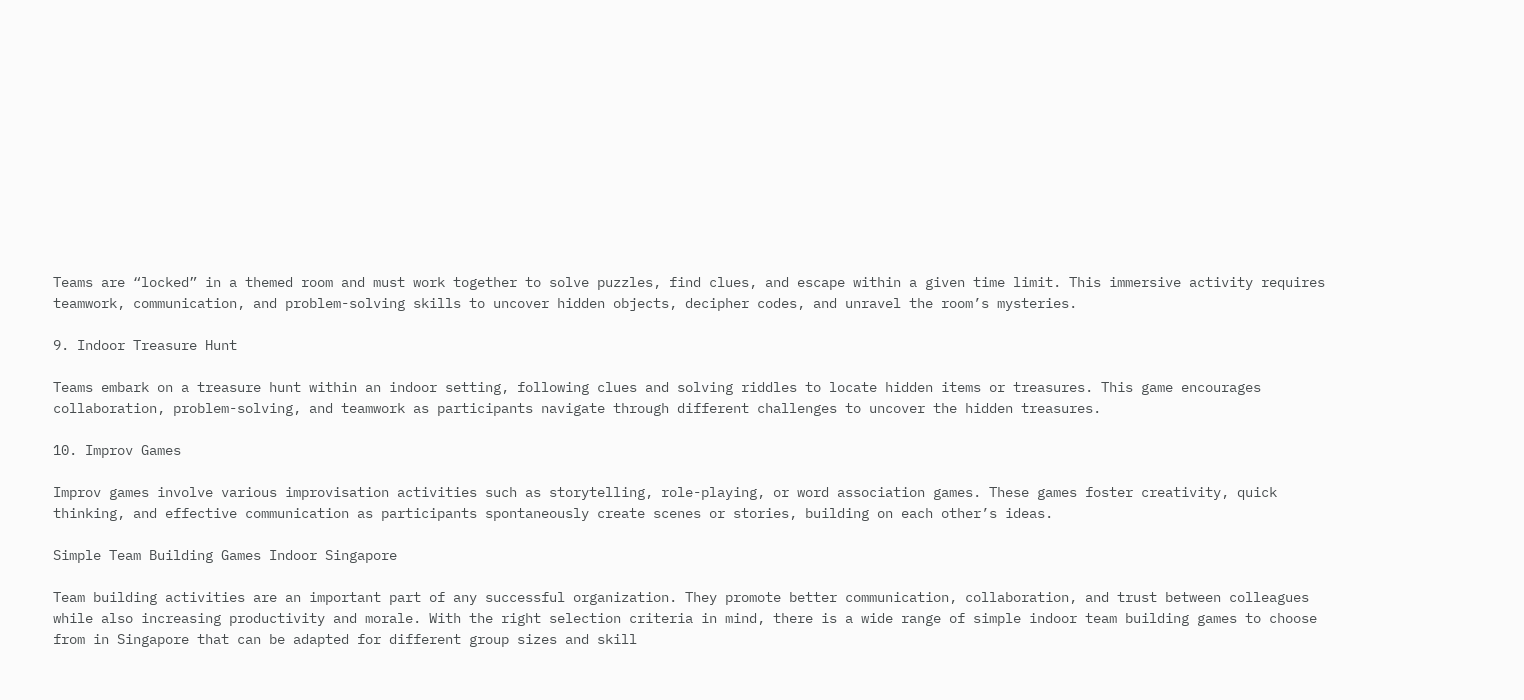Teams are “locked” in a themed room and must work together to solve puzzles, find clues, and escape within a given time limit. This immersive activity requires teamwork, communication, and problem-solving skills to uncover hidden objects, decipher codes, and unravel the room’s mysteries.

9. Indoor Treasure Hunt

Teams embark on a treasure hunt within an indoor setting, following clues and solving riddles to locate hidden items or treasures. This game encourages collaboration, problem-solving, and teamwork as participants navigate through different challenges to uncover the hidden treasures.

10. Improv Games

Improv games involve various improvisation activities such as storytelling, role-playing, or word association games. These games foster creativity, quick thinking, and effective communication as participants spontaneously create scenes or stories, building on each other’s ideas.

Simple Team Building Games Indoor Singapore

Team building activities are an important part of any successful organization. They promote better communication, collaboration, and trust between colleagues while also increasing productivity and morale. With the right selection criteria in mind, there is a wide range of simple indoor team building games to choose from in Singapore that can be adapted for different group sizes and skill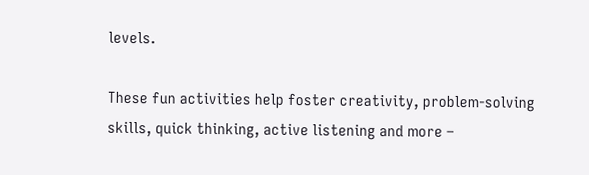levels.

These fun activities help foster creativity, problem-solving skills, quick thinking, active listening and more –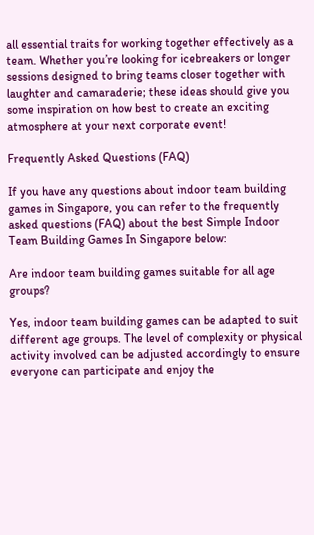all essential traits for working together effectively as a team. Whether you’re looking for icebreakers or longer sessions designed to bring teams closer together with laughter and camaraderie; these ideas should give you some inspiration on how best to create an exciting atmosphere at your next corporate event!

Frequently Asked Questions (FAQ)

If you have any questions about indoor team building games in Singapore, you can refer to the frequently asked questions (FAQ) about the best Simple Indoor Team Building Games In Singapore below:

Are indoor team building games suitable for all age groups?

Yes, indoor team building games can be adapted to suit different age groups. The level of complexity or physical activity involved can be adjusted accordingly to ensure everyone can participate and enjoy the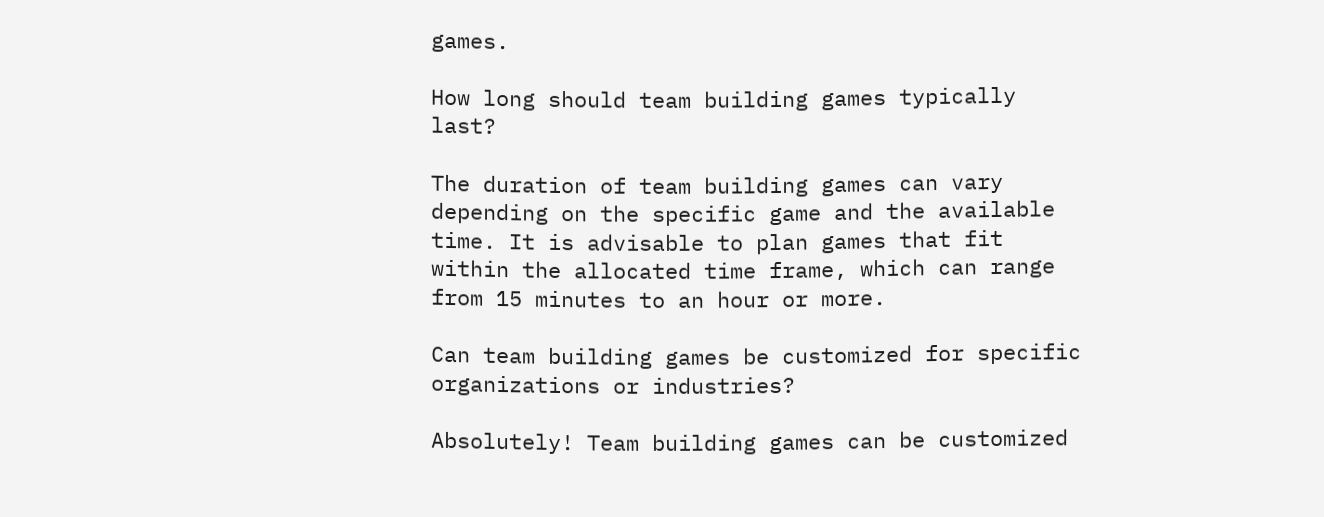games.

How long should team building games typically last?

The duration of team building games can vary depending on the specific game and the available time. It is advisable to plan games that fit within the allocated time frame, which can range from 15 minutes to an hour or more.

Can team building games be customized for specific organizations or industries?

Absolutely! Team building games can be customized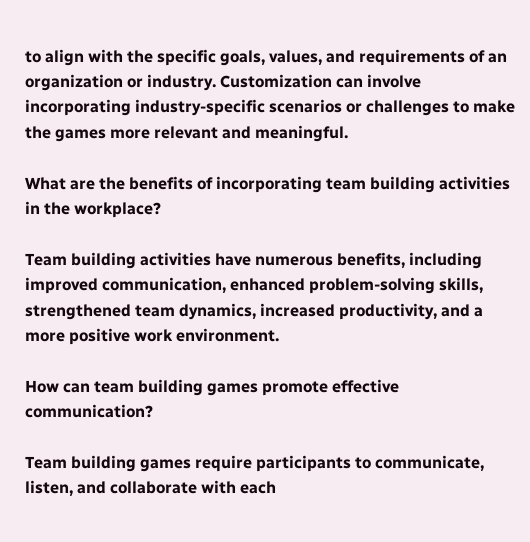to align with the specific goals, values, and requirements of an organization or industry. Customization can involve incorporating industry-specific scenarios or challenges to make the games more relevant and meaningful.

What are the benefits of incorporating team building activities in the workplace?

Team building activities have numerous benefits, including improved communication, enhanced problem-solving skills, strengthened team dynamics, increased productivity, and a more positive work environment.

How can team building games promote effective communication?

Team building games require participants to communicate, listen, and collaborate with each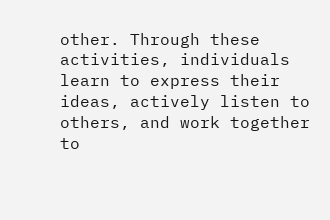other. Through these activities, individuals learn to express their ideas, actively listen to others, and work together to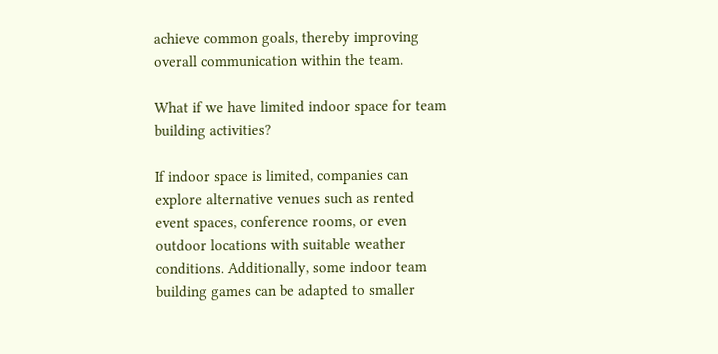achieve common goals, thereby improving overall communication within the team.

What if we have limited indoor space for team building activities?

If indoor space is limited, companies can explore alternative venues such as rented event spaces, conference rooms, or even outdoor locations with suitable weather conditions. Additionally, some indoor team building games can be adapted to smaller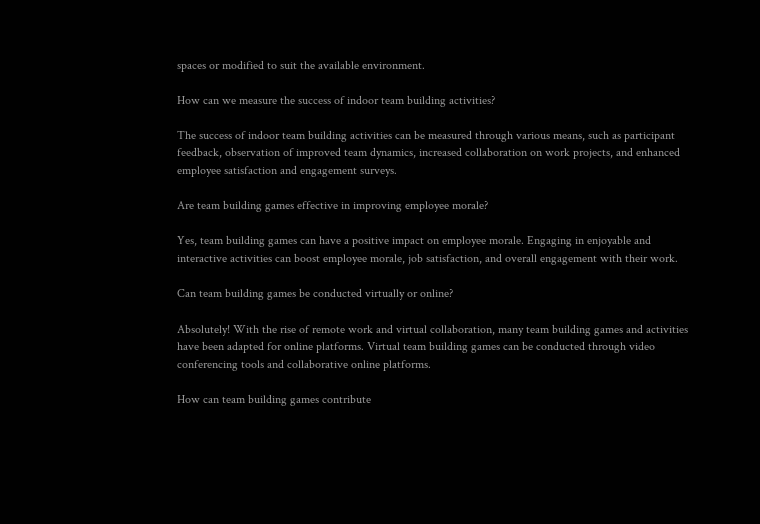spaces or modified to suit the available environment.

How can we measure the success of indoor team building activities?

The success of indoor team building activities can be measured through various means, such as participant feedback, observation of improved team dynamics, increased collaboration on work projects, and enhanced employee satisfaction and engagement surveys.

Are team building games effective in improving employee morale?

Yes, team building games can have a positive impact on employee morale. Engaging in enjoyable and interactive activities can boost employee morale, job satisfaction, and overall engagement with their work.

Can team building games be conducted virtually or online?

Absolutely! With the rise of remote work and virtual collaboration, many team building games and activities have been adapted for online platforms. Virtual team building games can be conducted through video conferencing tools and collaborative online platforms.

How can team building games contribute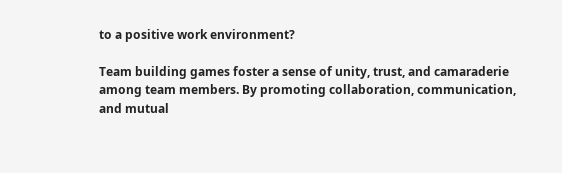to a positive work environment?

Team building games foster a sense of unity, trust, and camaraderie among team members. By promoting collaboration, communication, and mutual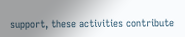support, these activities contribute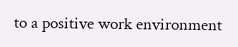to a positive work environment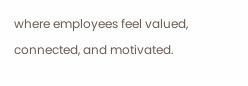where employees feel valued, connected, and motivated.